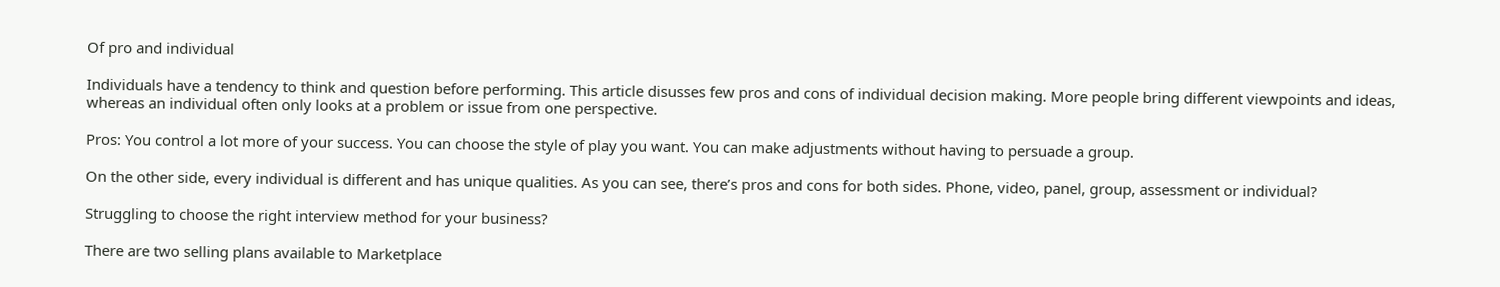Of pro and individual

Individuals have a tendency to think and question before performing. This article disusses few pros and cons of individual decision making. More people bring different viewpoints and ideas, whereas an individual often only looks at a problem or issue from one perspective.

Pros: You control a lot more of your success. You can choose the style of play you want. You can make adjustments without having to persuade a group.

On the other side, every individual is different and has unique qualities. As you can see, there’s pros and cons for both sides. Phone, video, panel, group, assessment or individual?

Struggling to choose the right interview method for your business?

There are two selling plans available to Marketplace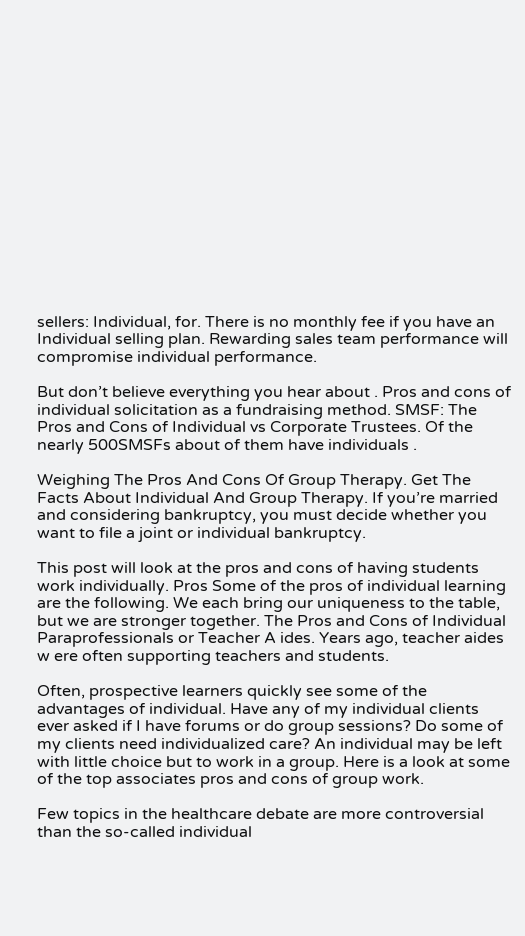sellers: Individual, for. There is no monthly fee if you have an Individual selling plan. Rewarding sales team performance will compromise individual performance.

But don’t believe everything you hear about . Pros and cons of individual solicitation as a fundraising method. SMSF: The Pros and Cons of Individual vs Corporate Trustees. Of the nearly 500SMSFs about of them have individuals .

Weighing The Pros And Cons Of Group Therapy. Get The Facts About Individual And Group Therapy. If you’re married and considering bankruptcy, you must decide whether you want to file a joint or individual bankruptcy.

This post will look at the pros and cons of having students work individually. Pros Some of the pros of individual learning are the following. We each bring our uniqueness to the table, but we are stronger together. The Pros and Cons of Individual Paraprofessionals or Teacher A ides. Years ago, teacher aides w ere often supporting teachers and students.

Often, prospective learners quickly see some of the advantages of individual. Have any of my individual clients ever asked if I have forums or do group sessions? Do some of my clients need individualized care? An individual may be left with little choice but to work in a group. Here is a look at some of the top associates pros and cons of group work.

Few topics in the healthcare debate are more controversial than the so-called individual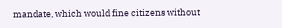mandate, which would fine citizens without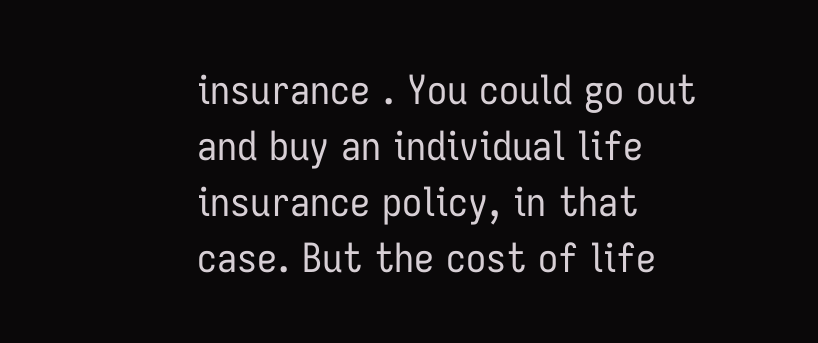insurance . You could go out and buy an individual life insurance policy, in that case. But the cost of life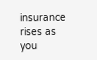insurance rises as you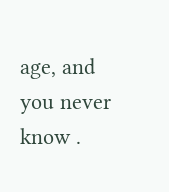age, and you never know .